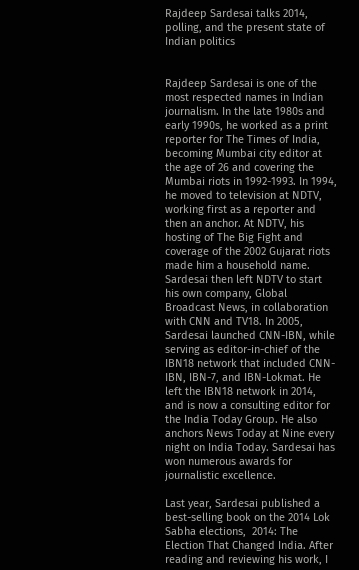Rajdeep Sardesai talks 2014, polling, and the present state of Indian politics


Rajdeep Sardesai is one of the most respected names in Indian journalism. In the late 1980s and early 1990s, he worked as a print reporter for The Times of India, becoming Mumbai city editor at the age of 26 and covering the Mumbai riots in 1992-1993. In 1994, he moved to television at NDTV, working first as a reporter and then an anchor. At NDTV, his hosting of The Big Fight and coverage of the 2002 Gujarat riots made him a household name. Sardesai then left NDTV to start his own company, Global Broadcast News, in collaboration with CNN and TV18. In 2005, Sardesai launched CNN-IBN, while serving as editor-in-chief of the IBN18 network that included CNN-IBN, IBN-7, and IBN-Lokmat. He left the IBN18 network in 2014, and is now a consulting editor for the India Today Group. He also anchors News Today at Nine every night on India Today. Sardesai has won numerous awards for journalistic excellence.

Last year, Sardesai published a best-selling book on the 2014 Lok Sabha elections,  2014: The Election That Changed India. After reading and reviewing his work, I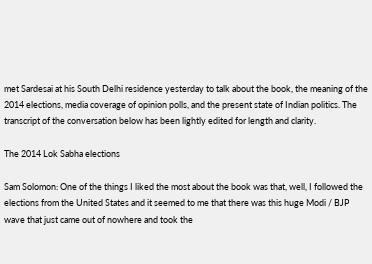met Sardesai at his South Delhi residence yesterday to talk about the book, the meaning of the 2014 elections, media coverage of opinion polls, and the present state of Indian politics. The transcript of the conversation below has been lightly edited for length and clarity.

The 2014 Lok Sabha elections

Sam Solomon: One of the things I liked the most about the book was that, well, I followed the elections from the United States and it seemed to me that there was this huge Modi / BJP wave that just came out of nowhere and took the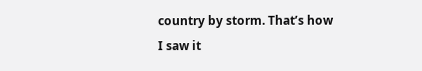country by storm. That’s how I saw it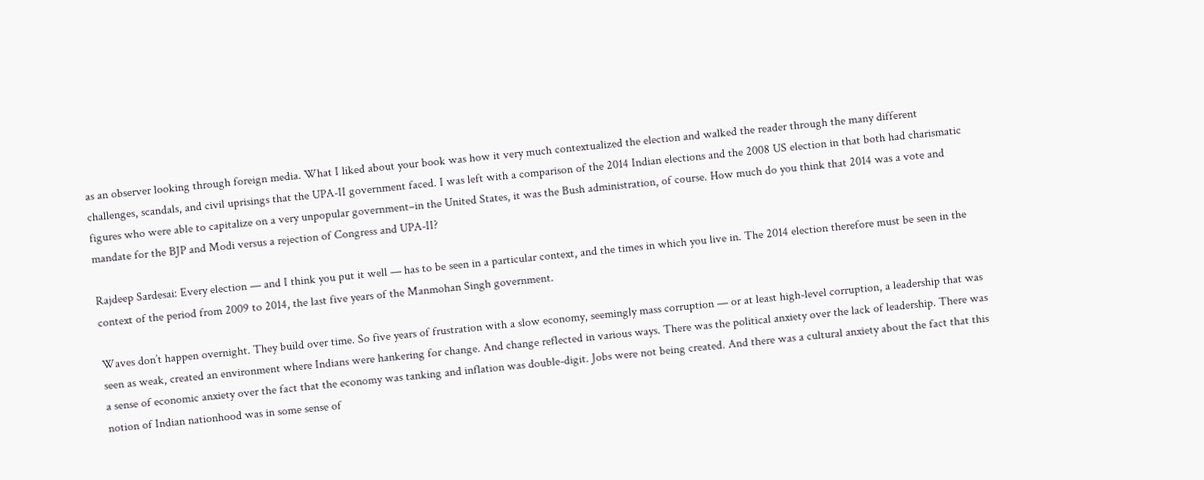as an observer looking through foreign media. What I liked about your book was how it very much contextualized the election and walked the reader through the many different challenges, scandals, and civil uprisings that the UPA-II government faced. I was left with a comparison of the 2014 Indian elections and the 2008 US election in that both had charismatic figures who were able to capitalize on a very unpopular government–in the United States, it was the Bush administration, of course. How much do you think that 2014 was a vote and mandate for the BJP and Modi versus a rejection of Congress and UPA-II?

Rajdeep Sardesai: Every election — and I think you put it well — has to be seen in a particular context, and the times in which you live in. The 2014 election therefore must be seen in the context of the period from 2009 to 2014, the last five years of the Manmohan Singh government.

Waves don’t happen overnight. They build over time. So five years of frustration with a slow economy, seemingly mass corruption — or at least high-level corruption, a leadership that was seen as weak, created an environment where Indians were hankering for change. And change reflected in various ways. There was the political anxiety over the lack of leadership. There was a sense of economic anxiety over the fact that the economy was tanking and inflation was double-digit. Jobs were not being created. And there was a cultural anxiety about the fact that this notion of Indian nationhood was in some sense of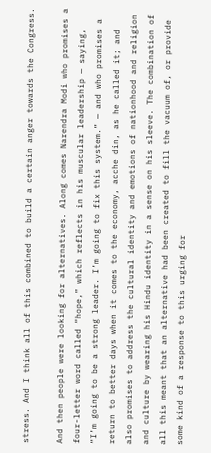stress. And I think all of this combined to build a certain anger towards the Congress.

And then people were looking for alternatives. Along comes Narendra Modi who promises a four-letter word called “hope,” which reflects in his muscular leadership — saying, “I’m going to be a strong leader. I’m going to fix this system.” — and who promises a return to better days when it comes to the economy, acche din, as he called it; and also promises to address the cultural identity and emotions of nationhood and religion and culture by wearing his Hindu identity in a sense on his sleeve. The combination of all this meant that an alternative had been created to fill the vacuum of, or provide some kind of a response to this urging for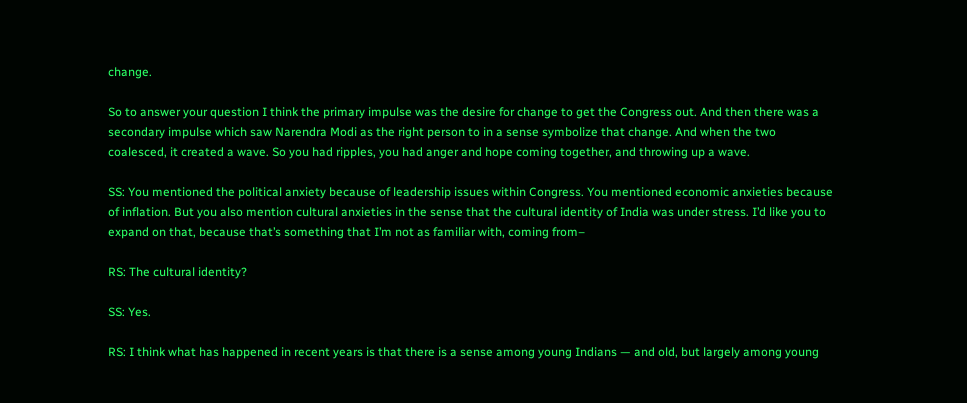change.

So to answer your question I think the primary impulse was the desire for change to get the Congress out. And then there was a secondary impulse which saw Narendra Modi as the right person to in a sense symbolize that change. And when the two coalesced, it created a wave. So you had ripples, you had anger and hope coming together, and throwing up a wave.

SS: You mentioned the political anxiety because of leadership issues within Congress. You mentioned economic anxieties because of inflation. But you also mention cultural anxieties in the sense that the cultural identity of India was under stress. I’d like you to expand on that, because that’s something that I’m not as familiar with, coming from–

RS: The cultural identity?

SS: Yes.

RS: I think what has happened in recent years is that there is a sense among young Indians — and old, but largely among young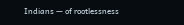Indians — of rootlessness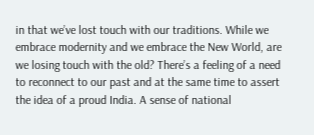in that we’ve lost touch with our traditions. While we embrace modernity and we embrace the New World, are we losing touch with the old? There’s a feeling of a need to reconnect to our past and at the same time to assert the idea of a proud India. A sense of national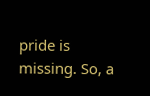pride is missing. So, a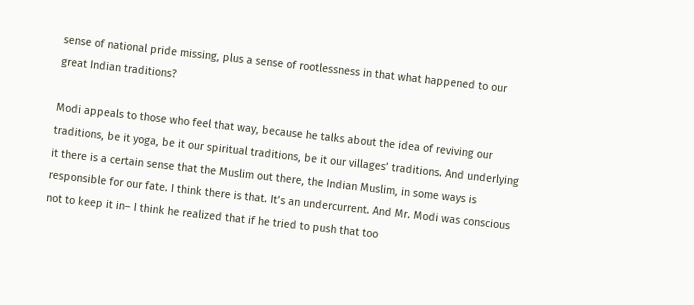sense of national pride missing, plus a sense of rootlessness in that what happened to our great Indian traditions?

Modi appeals to those who feel that way, because he talks about the idea of reviving our traditions, be it yoga, be it our spiritual traditions, be it our villages’ traditions. And underlying it there is a certain sense that the Muslim out there, the Indian Muslim, in some ways is responsible for our fate. I think there is that. It’s an undercurrent. And Mr. Modi was conscious not to keep it in– I think he realized that if he tried to push that too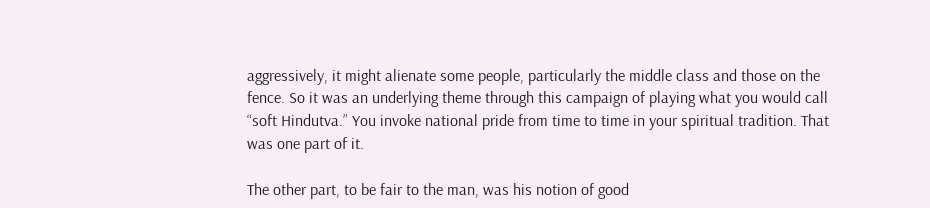aggressively, it might alienate some people, particularly the middle class and those on the fence. So it was an underlying theme through this campaign of playing what you would call “soft Hindutva.” You invoke national pride from time to time in your spiritual tradition. That was one part of it.

The other part, to be fair to the man, was his notion of good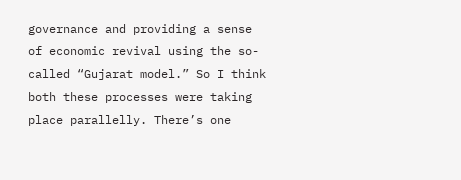governance and providing a sense of economic revival using the so-called “Gujarat model.” So I think both these processes were taking place parallelly. There’s one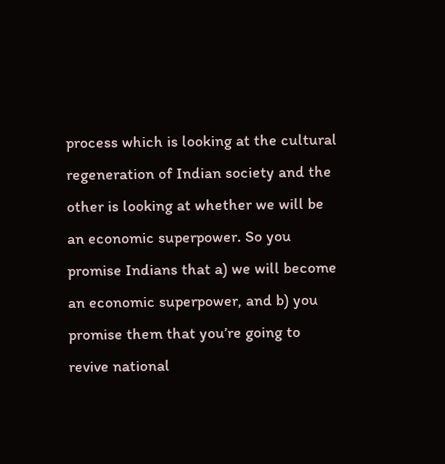process which is looking at the cultural regeneration of Indian society and the other is looking at whether we will be an economic superpower. So you promise Indians that a) we will become an economic superpower, and b) you promise them that you’re going to revive national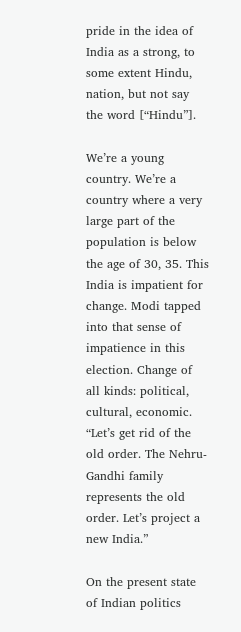pride in the idea of India as a strong, to some extent Hindu, nation, but not say the word [“Hindu”].

We’re a young country. We’re a country where a very large part of the population is below the age of 30, 35. This India is impatient for change. Modi tapped into that sense of impatience in this election. Change of all kinds: political, cultural, economic. “Let’s get rid of the old order. The Nehru-Gandhi family represents the old order. Let’s project a new India.”

On the present state of Indian politics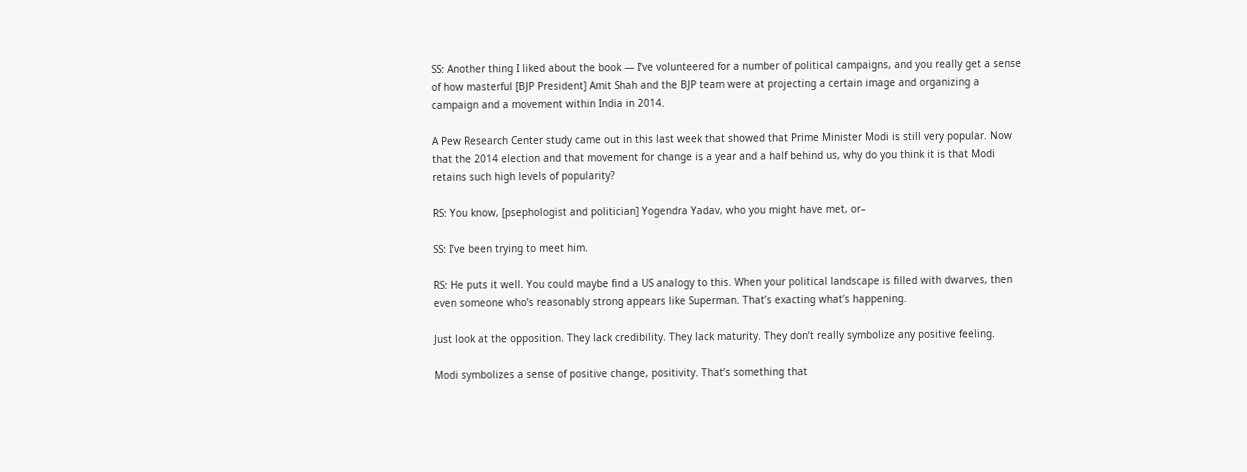SS: Another thing I liked about the book — I’ve volunteered for a number of political campaigns, and you really get a sense of how masterful [BJP President] Amit Shah and the BJP team were at projecting a certain image and organizing a campaign and a movement within India in 2014.

A Pew Research Center study came out in this last week that showed that Prime Minister Modi is still very popular. Now that the 2014 election and that movement for change is a year and a half behind us, why do you think it is that Modi retains such high levels of popularity?

RS: You know, [psephologist and politician] Yogendra Yadav, who you might have met, or–

SS: I’ve been trying to meet him.

RS: He puts it well. You could maybe find a US analogy to this. When your political landscape is filled with dwarves, then even someone who’s reasonably strong appears like Superman. That’s exacting what’s happening.

Just look at the opposition. They lack credibility. They lack maturity. They don’t really symbolize any positive feeling.

Modi symbolizes a sense of positive change, positivity. That’s something that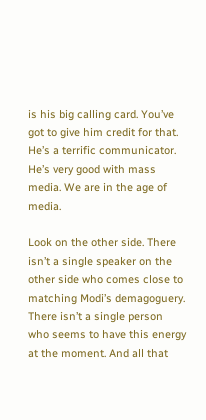is his big calling card. You’ve got to give him credit for that. He’s a terrific communicator. He’s very good with mass media. We are in the age of media.

Look on the other side. There isn’t a single speaker on the other side who comes close to matching Modi’s demagoguery. There isn’t a single person who seems to have this energy at the moment. And all that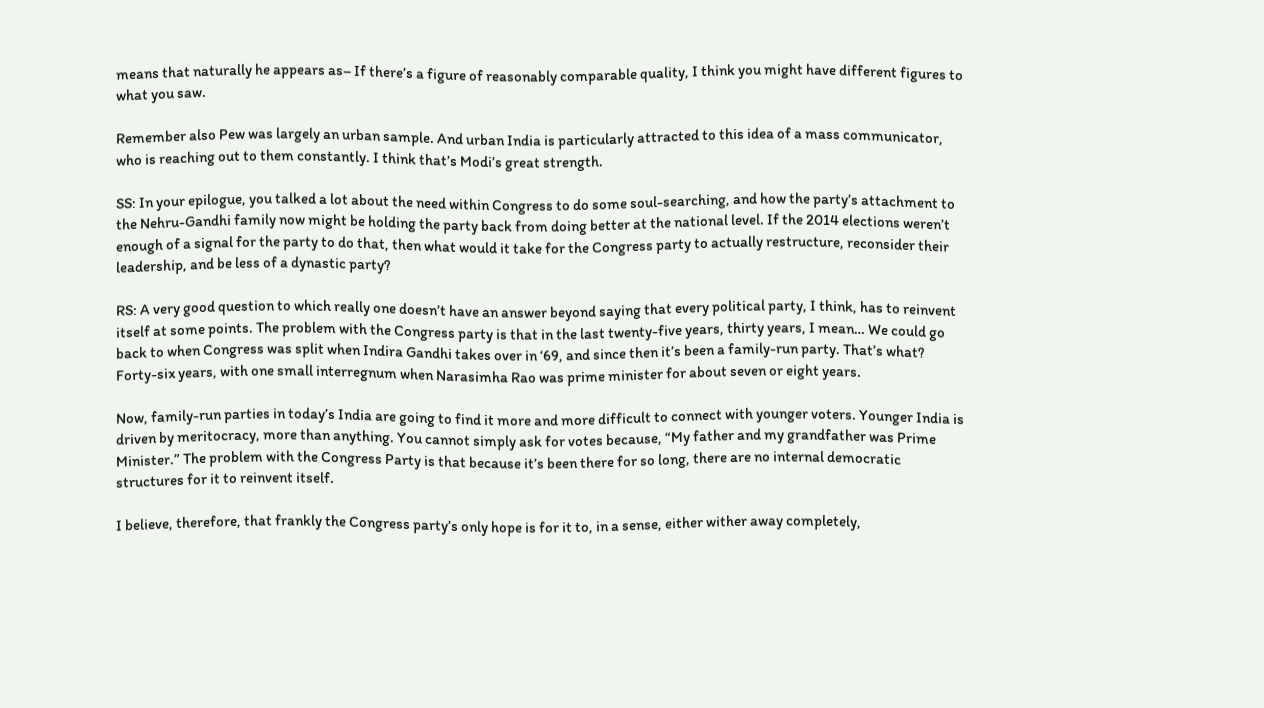means that naturally he appears as– If there’s a figure of reasonably comparable quality, I think you might have different figures to what you saw.

Remember also Pew was largely an urban sample. And urban India is particularly attracted to this idea of a mass communicator, who is reaching out to them constantly. I think that’s Modi’s great strength.

SS: In your epilogue, you talked a lot about the need within Congress to do some soul-searching, and how the party’s attachment to the Nehru-Gandhi family now might be holding the party back from doing better at the national level. If the 2014 elections weren’t enough of a signal for the party to do that, then what would it take for the Congress party to actually restructure, reconsider their leadership, and be less of a dynastic party?

RS: A very good question to which really one doesn’t have an answer beyond saying that every political party, I think, has to reinvent itself at some points. The problem with the Congress party is that in the last twenty-five years, thirty years, I mean… We could go back to when Congress was split when Indira Gandhi takes over in ‘69, and since then it’s been a family-run party. That’s what? Forty-six years, with one small interregnum when Narasimha Rao was prime minister for about seven or eight years.

Now, family-run parties in today’s India are going to find it more and more difficult to connect with younger voters. Younger India is driven by meritocracy, more than anything. You cannot simply ask for votes because, “My father and my grandfather was Prime Minister.” The problem with the Congress Party is that because it’s been there for so long, there are no internal democratic structures for it to reinvent itself.

I believe, therefore, that frankly the Congress party’s only hope is for it to, in a sense, either wither away completely,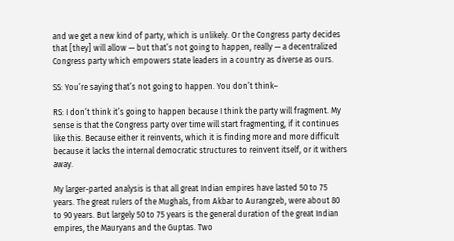and we get a new kind of party, which is unlikely. Or the Congress party decides that [they] will allow — but that’s not going to happen, really — a decentralized Congress party which empowers state leaders in a country as diverse as ours.

SS: You’re saying that’s not going to happen. You don’t think–

RS: I don’t think it’s going to happen because I think the party will fragment. My sense is that the Congress party over time will start fragmenting, if it continues like this. Because either it reinvents, which it is finding more and more difficult because it lacks the internal democratic structures to reinvent itself, or it withers away.

My larger-parted analysis is that all great Indian empires have lasted 50 to 75 years. The great rulers of the Mughals, from Akbar to Aurangzeb, were about 80 to 90 years. But largely 50 to 75 years is the general duration of the great Indian empires, the Mauryans and the Guptas. Two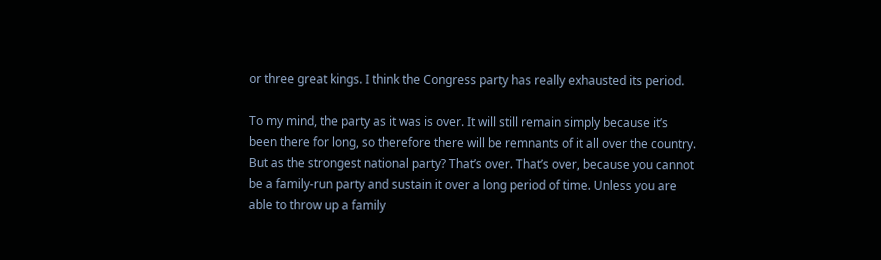or three great kings. I think the Congress party has really exhausted its period.

To my mind, the party as it was is over. It will still remain simply because it’s been there for long, so therefore there will be remnants of it all over the country. But as the strongest national party? That’s over. That’s over, because you cannot be a family-run party and sustain it over a long period of time. Unless you are able to throw up a family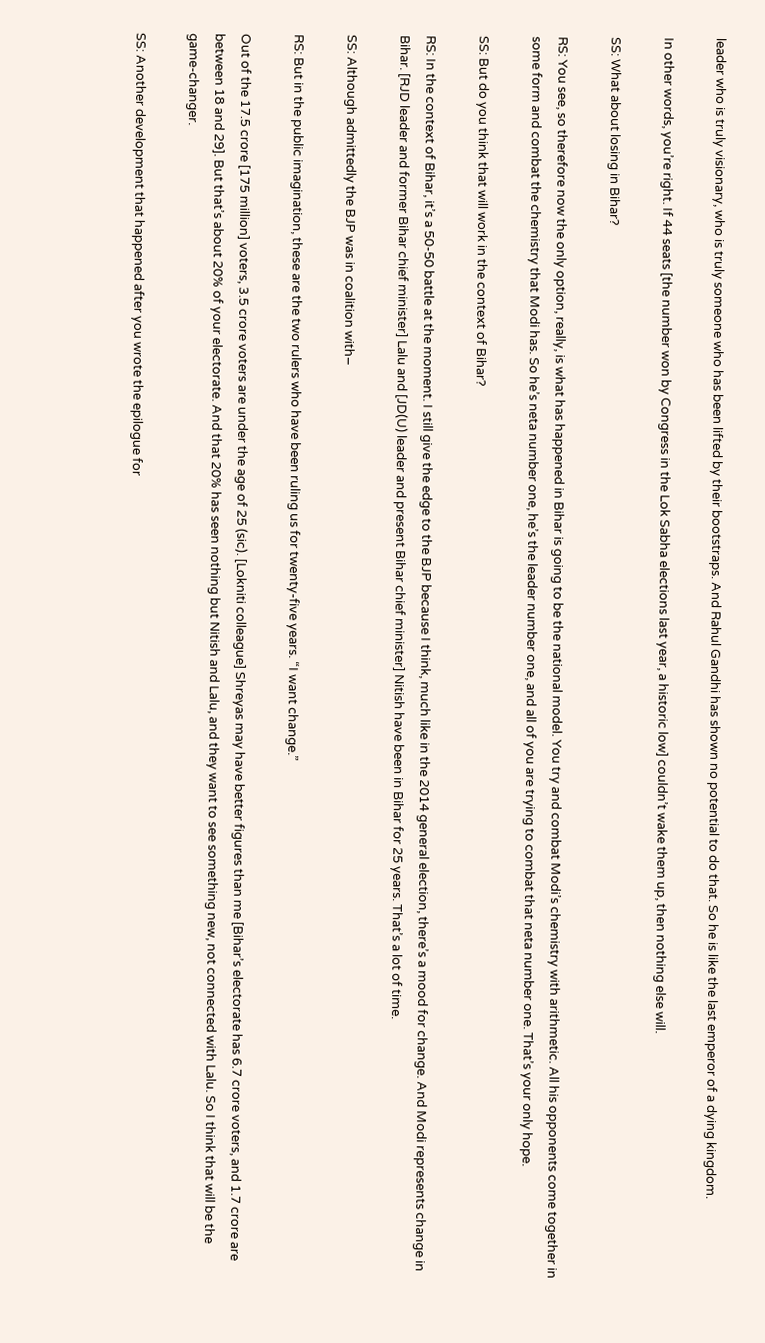leader who is truly visionary, who is truly someone who has been lifted by their bootstraps. And Rahul Gandhi has shown no potential to do that. So he is like the last emperor of a dying kingdom.

In other words, you’re right. If 44 seats [the number won by Congress in the Lok Sabha elections last year, a historic low] couldn’t wake them up, then nothing else will.

SS: What about losing in Bihar?

RS: You see, so therefore now the only option, really, is what has happened in Bihar is going to be the national model. You try and combat Modi’s chemistry with arithmetic. All his opponents come together in some form and combat the chemistry that Modi has. So he’s neta number one, he’s the leader number one, and all of you are trying to combat that neta number one. That’s your only hope.

SS: But do you think that will work in the context of Bihar?

RS: In the context of Bihar, it’s a 50-50 battle at the moment. I still give the edge to the BJP because I think, much like in the 2014 general election, there’s a mood for change. And Modi represents change in Bihar. [RJD leader and former Bihar chief minister] Lalu and [JD(U) leader and present Bihar chief minister] Nitish have been in Bihar for 25 years. That’s a lot of time.

SS: Although admittedly the BJP was in coalition with–

RS: But in the public imagination, these are the two rulers who have been ruling us for twenty-five years. “I want change.”

Out of the 17.5 crore [175 million] voters, 3.5 crore voters are under the age of 25 (sic). [Lokniti colleague] Shreyas may have better figures than me [Bihar’s electorate has 6.7 crore voters, and 1.7 crore are between 18 and 29]. But that’s about 20% of your electorate. And that 20% has seen nothing but Nitish and Lalu, and they want to see something new, not connected with Lalu. So I think that will be the game-changer.

SS: Another development that happened after you wrote the epilogue for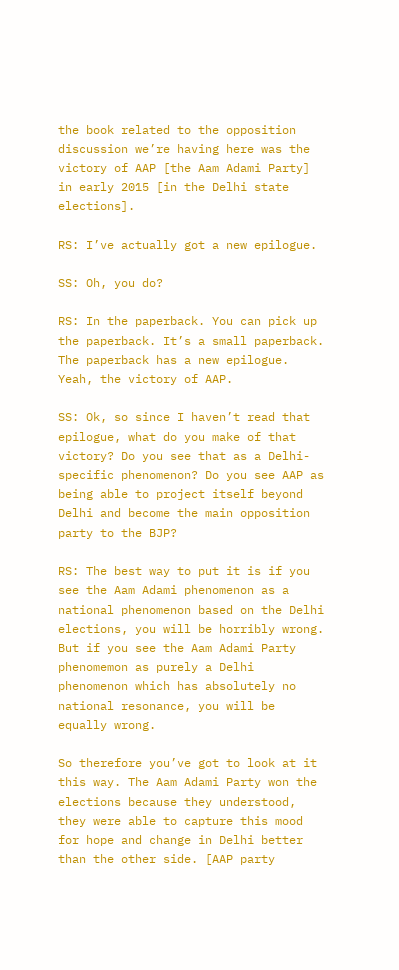the book related to the opposition discussion we’re having here was the victory of AAP [the Aam Adami Party] in early 2015 [in the Delhi state elections].

RS: I’ve actually got a new epilogue.

SS: Oh, you do?

RS: In the paperback. You can pick up the paperback. It’s a small paperback. The paperback has a new epilogue. Yeah, the victory of AAP.

SS: Ok, so since I haven’t read that epilogue, what do you make of that victory? Do you see that as a Delhi-specific phenomenon? Do you see AAP as being able to project itself beyond Delhi and become the main opposition party to the BJP?

RS: The best way to put it is if you see the Aam Adami phenomenon as a national phenomenon based on the Delhi elections, you will be horribly wrong. But if you see the Aam Adami Party phenomemon as purely a Delhi phenomenon which has absolutely no national resonance, you will be equally wrong.

So therefore you’ve got to look at it this way. The Aam Adami Party won the elections because they understood, they were able to capture this mood for hope and change in Delhi better than the other side. [AAP party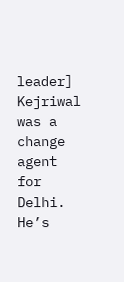leader] Kejriwal was a change agent for Delhi. He’s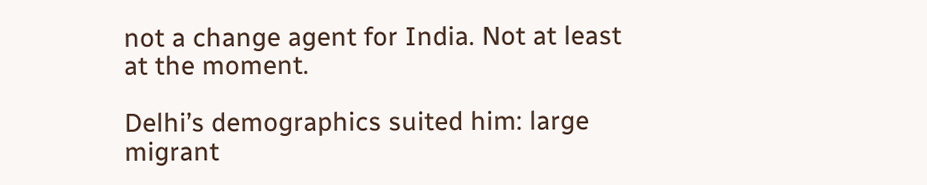not a change agent for India. Not at least at the moment.

Delhi’s demographics suited him: large migrant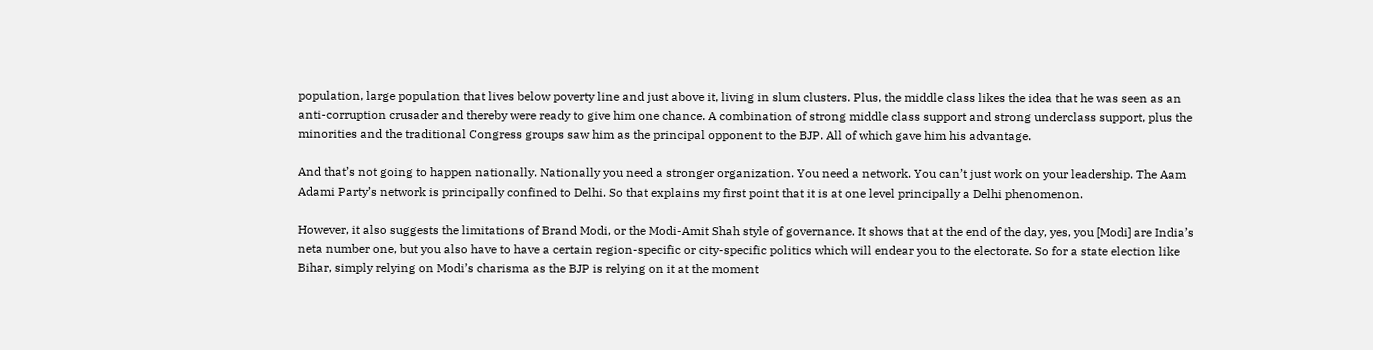population, large population that lives below poverty line and just above it, living in slum clusters. Plus, the middle class likes the idea that he was seen as an anti-corruption crusader and thereby were ready to give him one chance. A combination of strong middle class support and strong underclass support, plus the minorities and the traditional Congress groups saw him as the principal opponent to the BJP. All of which gave him his advantage.

And that’s not going to happen nationally. Nationally you need a stronger organization. You need a network. You can’t just work on your leadership. The Aam Adami Party’s network is principally confined to Delhi. So that explains my first point that it is at one level principally a Delhi phenomenon.

However, it also suggests the limitations of Brand Modi, or the Modi-Amit Shah style of governance. It shows that at the end of the day, yes, you [Modi] are India’s neta number one, but you also have to have a certain region-specific or city-specific politics which will endear you to the electorate. So for a state election like Bihar, simply relying on Modi’s charisma as the BJP is relying on it at the moment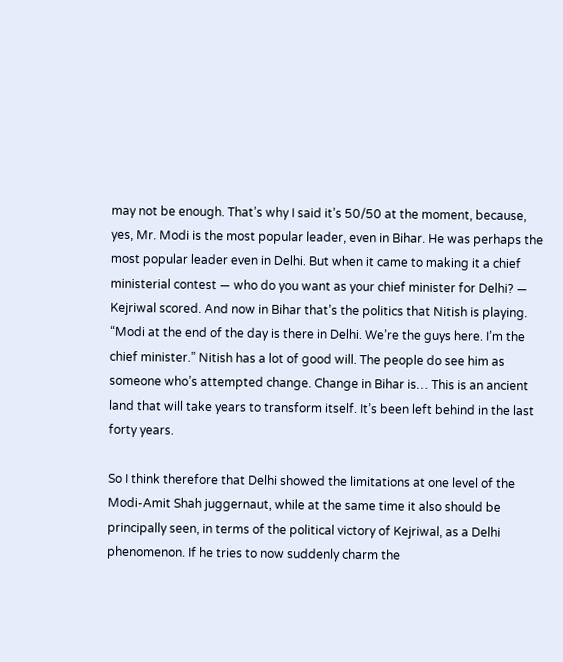may not be enough. That’s why I said it’s 50/50 at the moment, because, yes, Mr. Modi is the most popular leader, even in Bihar. He was perhaps the most popular leader even in Delhi. But when it came to making it a chief ministerial contest — who do you want as your chief minister for Delhi? —  Kejriwal scored. And now in Bihar that’s the politics that Nitish is playing. “Modi at the end of the day is there in Delhi. We’re the guys here. I’m the chief minister.” Nitish has a lot of good will. The people do see him as someone who’s attempted change. Change in Bihar is… This is an ancient land that will take years to transform itself. It’s been left behind in the last forty years.

So I think therefore that Delhi showed the limitations at one level of the Modi-Amit Shah juggernaut, while at the same time it also should be principally seen, in terms of the political victory of Kejriwal, as a Delhi phenomenon. If he tries to now suddenly charm the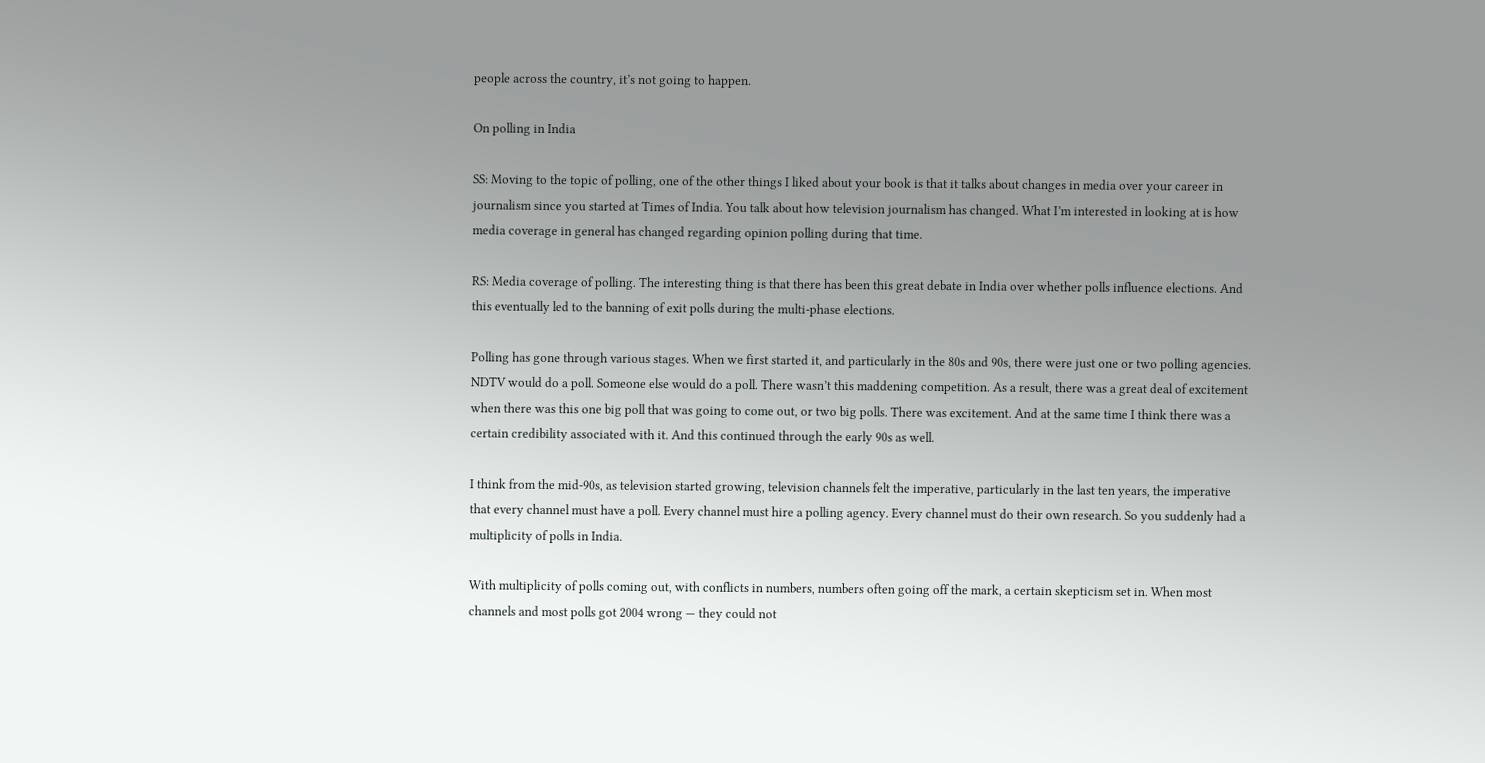people across the country, it’s not going to happen.

On polling in India

SS: Moving to the topic of polling, one of the other things I liked about your book is that it talks about changes in media over your career in journalism since you started at Times of India. You talk about how television journalism has changed. What I’m interested in looking at is how media coverage in general has changed regarding opinion polling during that time.

RS: Media coverage of polling. The interesting thing is that there has been this great debate in India over whether polls influence elections. And this eventually led to the banning of exit polls during the multi-phase elections.

Polling has gone through various stages. When we first started it, and particularly in the 80s and 90s, there were just one or two polling agencies. NDTV would do a poll. Someone else would do a poll. There wasn’t this maddening competition. As a result, there was a great deal of excitement when there was this one big poll that was going to come out, or two big polls. There was excitement. And at the same time I think there was a certain credibility associated with it. And this continued through the early 90s as well.

I think from the mid-90s, as television started growing, television channels felt the imperative, particularly in the last ten years, the imperative that every channel must have a poll. Every channel must hire a polling agency. Every channel must do their own research. So you suddenly had a multiplicity of polls in India.

With multiplicity of polls coming out, with conflicts in numbers, numbers often going off the mark, a certain skepticism set in. When most channels and most polls got 2004 wrong — they could not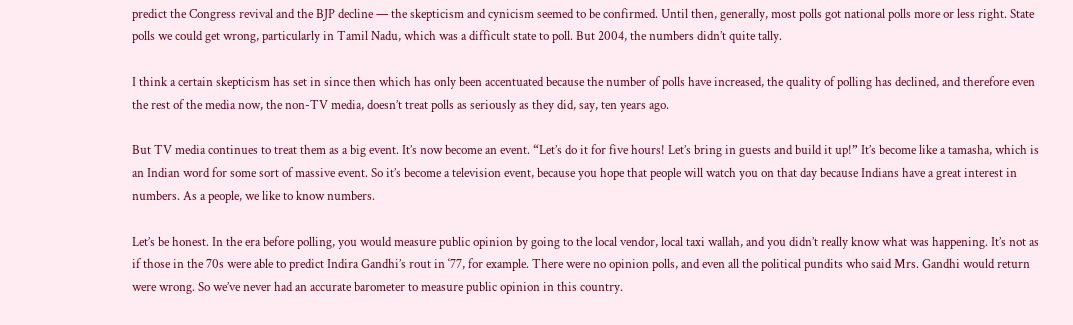predict the Congress revival and the BJP decline — the skepticism and cynicism seemed to be confirmed. Until then, generally, most polls got national polls more or less right. State polls we could get wrong, particularly in Tamil Nadu, which was a difficult state to poll. But 2004, the numbers didn’t quite tally.

I think a certain skepticism has set in since then which has only been accentuated because the number of polls have increased, the quality of polling has declined, and therefore even the rest of the media now, the non-TV media, doesn’t treat polls as seriously as they did, say, ten years ago.

But TV media continues to treat them as a big event. It’s now become an event. “Let’s do it for five hours! Let’s bring in guests and build it up!” It’s become like a tamasha, which is an Indian word for some sort of massive event. So it’s become a television event, because you hope that people will watch you on that day because Indians have a great interest in numbers. As a people, we like to know numbers.

Let’s be honest. In the era before polling, you would measure public opinion by going to the local vendor, local taxi wallah, and you didn’t really know what was happening. It’s not as if those in the 70s were able to predict Indira Gandhi’s rout in ‘77, for example. There were no opinion polls, and even all the political pundits who said Mrs. Gandhi would return were wrong. So we’ve never had an accurate barometer to measure public opinion in this country.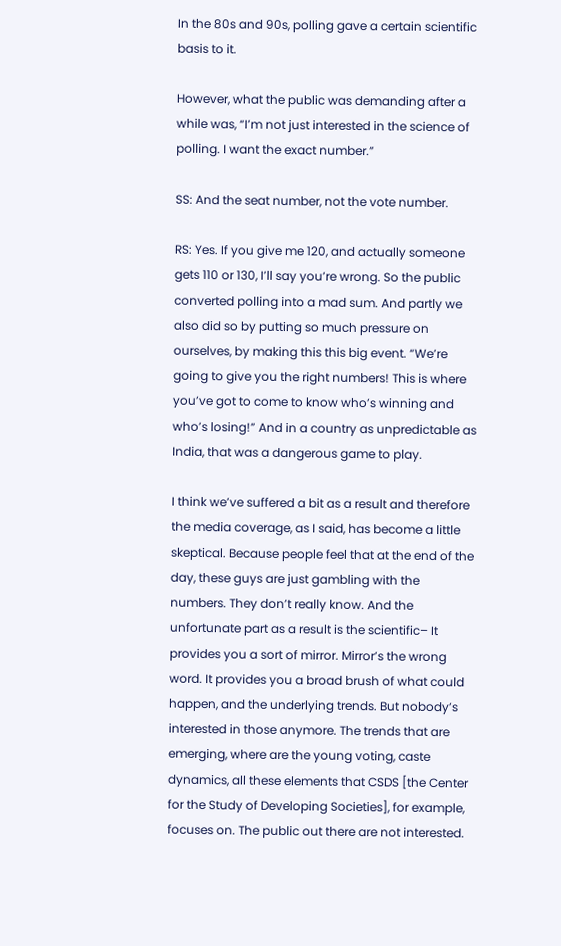In the 80s and 90s, polling gave a certain scientific basis to it.

However, what the public was demanding after a while was, “I’m not just interested in the science of polling. I want the exact number.”

SS: And the seat number, not the vote number.

RS: Yes. If you give me 120, and actually someone gets 110 or 130, I’ll say you’re wrong. So the public converted polling into a mad sum. And partly we also did so by putting so much pressure on ourselves, by making this this big event. “We’re going to give you the right numbers! This is where you’ve got to come to know who’s winning and who’s losing!” And in a country as unpredictable as India, that was a dangerous game to play.

I think we’ve suffered a bit as a result and therefore the media coverage, as I said, has become a little skeptical. Because people feel that at the end of the day, these guys are just gambling with the numbers. They don’t really know. And the unfortunate part as a result is the scientific– It provides you a sort of mirror. Mirror’s the wrong word. It provides you a broad brush of what could happen, and the underlying trends. But nobody’s interested in those anymore. The trends that are emerging, where are the young voting, caste dynamics, all these elements that CSDS [the Center for the Study of Developing Societies], for example, focuses on. The public out there are not interested.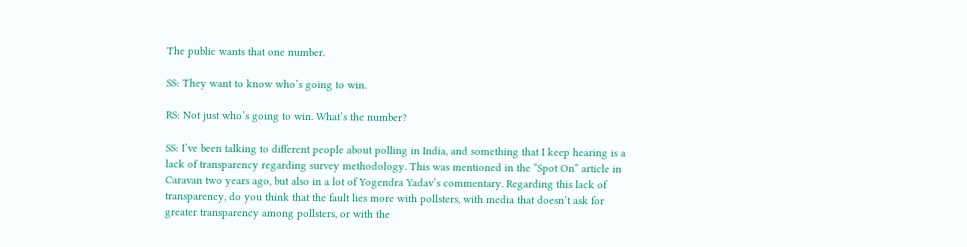The public wants that one number.

SS: They want to know who’s going to win.

RS: Not just who’s going to win. What’s the number?

SS: I’ve been talking to different people about polling in India, and something that I keep hearing is a lack of transparency regarding survey methodology. This was mentioned in the “Spot On” article in Caravan two years ago, but also in a lot of Yogendra Yadav’s commentary. Regarding this lack of transparency, do you think that the fault lies more with pollsters, with media that doesn’t ask for greater transparency among pollsters, or with the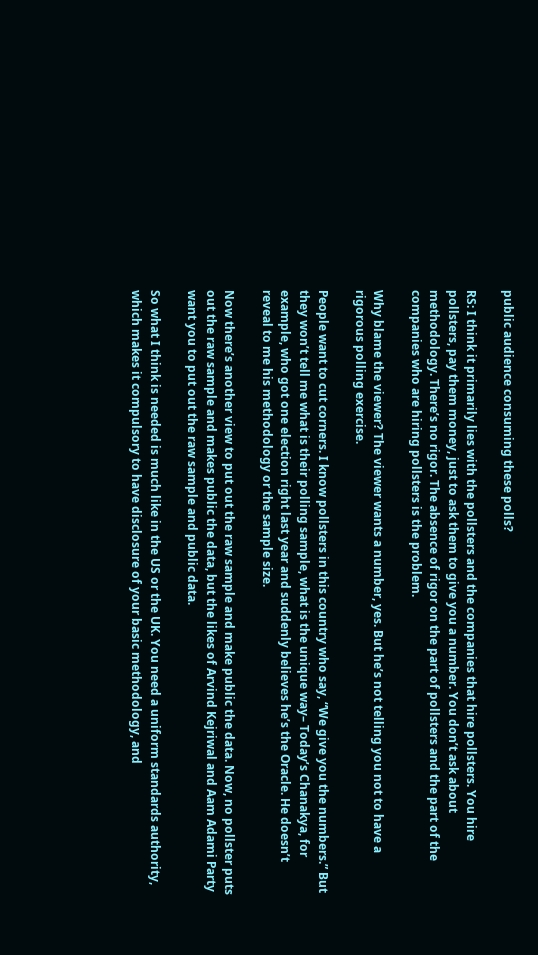public audience consuming these polls?

RS: I think it primarily lies with the pollsters and the companies that hire pollsters. You hire pollsters, pay them money, just to ask them to give you a number. You don’t ask about methodology. There’s no rigor. The absence of rigor on the part of pollsters and the part of the companies who are hiring pollsters is the problem.

Why blame the viewer? The viewer wants a number, yes. But he’s not telling you not to have a rigorous polling exercise.

People want to cut corners. I know pollsters in this country who say, “We give you the numbers.” But they won’t tell me what is their polling sample, what is the unique way– Today’s Chanakya, for example, who got one election right last year and suddenly believes he’s the Oracle. He doesn’t reveal to me his methodology or the sample size.

Now there’s another view to put out the raw sample and make public the data. Now, no pollster puts out the raw sample and makes public the data, but the likes of Arvind Kejriwal and Aam Adami Party want you to put out the raw sample and public data.

So what I think is needed is much like in the US or the UK. You need a uniform standards authority, which makes it compulsory to have disclosure of your basic methodology, and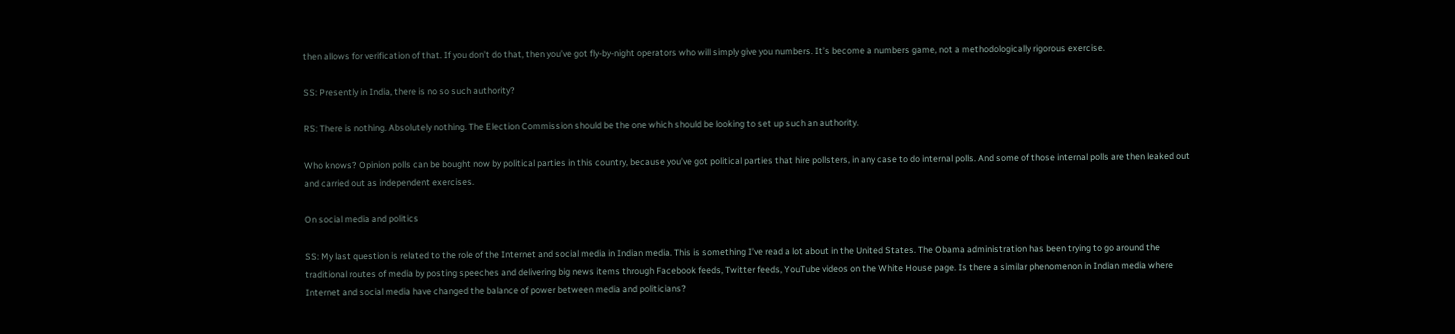then allows for verification of that. If you don’t do that, then you’ve got fly-by-night operators who will simply give you numbers. It’s become a numbers game, not a methodologically rigorous exercise.

SS: Presently in India, there is no so such authority?

RS: There is nothing. Absolutely nothing. The Election Commission should be the one which should be looking to set up such an authority.

Who knows? Opinion polls can be bought now by political parties in this country, because you’ve got political parties that hire pollsters, in any case to do internal polls. And some of those internal polls are then leaked out and carried out as independent exercises.

On social media and politics

SS: My last question is related to the role of the Internet and social media in Indian media. This is something I’ve read a lot about in the United States. The Obama administration has been trying to go around the traditional routes of media by posting speeches and delivering big news items through Facebook feeds, Twitter feeds, YouTube videos on the White House page. Is there a similar phenomenon in Indian media where Internet and social media have changed the balance of power between media and politicians?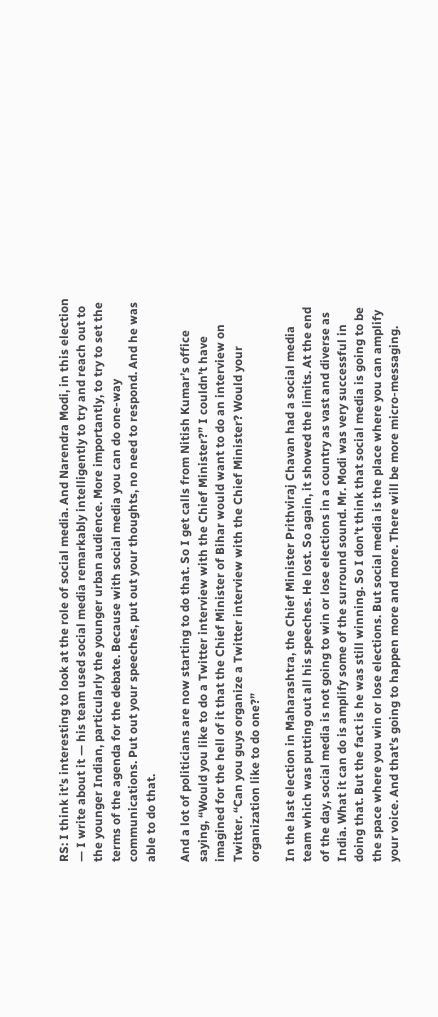RS: I think it’s interesting to look at the role of social media. And Narendra Modi, in this election — I write about it — his team used social media remarkably intelligently to try and reach out to the younger Indian, particularly the younger urban audience. More importantly, to try to set the terms of the agenda for the debate. Because with social media you can do one-way communications. Put out your speeches, put out your thoughts, no need to respond. And he was able to do that.

And a lot of politicians are now starting to do that. So I get calls from Nitish Kumar’s office saying, “Would you like to do a Twitter interview with the Chief Minister?” I couldn’t have imagined for the hell of it that the Chief Minister of Bihar would want to do an interview on Twitter. “Can you guys organize a Twitter interview with the Chief Minister? Would your organization like to do one?”

In the last election in Maharashtra, the Chief Minister Prithviraj Chavan had a social media team which was putting out all his speeches. He lost. So again, it showed the limits. At the end of the day, social media is not going to win or lose elections in a country as vast and diverse as India. What it can do is amplify some of the surround sound. Mr. Modi was very successful in doing that. But the fact is he was still winning. So I don’t think that social media is going to be the space where you win or lose elections. But social media is the place where you can amplify your voice. And that’s going to happen more and more. There will be more micro-messaging.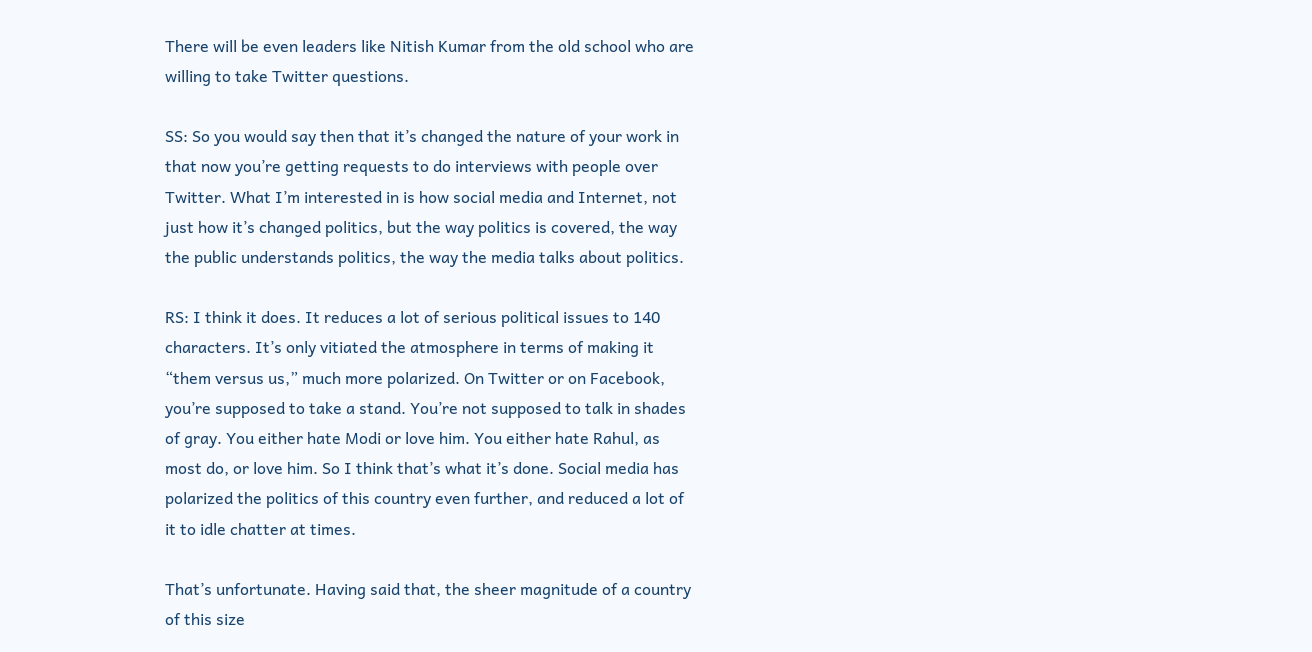There will be even leaders like Nitish Kumar from the old school who are willing to take Twitter questions.

SS: So you would say then that it’s changed the nature of your work in that now you’re getting requests to do interviews with people over Twitter. What I’m interested in is how social media and Internet, not just how it’s changed politics, but the way politics is covered, the way the public understands politics, the way the media talks about politics.

RS: I think it does. It reduces a lot of serious political issues to 140 characters. It’s only vitiated the atmosphere in terms of making it “them versus us,” much more polarized. On Twitter or on Facebook, you’re supposed to take a stand. You’re not supposed to talk in shades of gray. You either hate Modi or love him. You either hate Rahul, as most do, or love him. So I think that’s what it’s done. Social media has polarized the politics of this country even further, and reduced a lot of it to idle chatter at times.

That’s unfortunate. Having said that, the sheer magnitude of a country of this size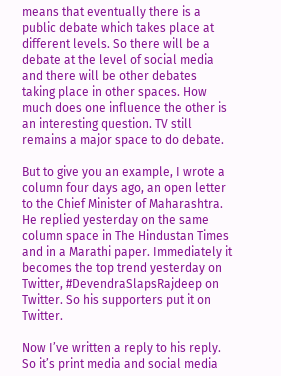means that eventually there is a public debate which takes place at different levels. So there will be a debate at the level of social media and there will be other debates taking place in other spaces. How much does one influence the other is an interesting question. TV still remains a major space to do debate.

But to give you an example, I wrote a column four days ago, an open letter to the Chief Minister of Maharashtra. He replied yesterday on the same column space in The Hindustan Times and in a Marathi paper. Immediately it becomes the top trend yesterday on Twitter, #DevendraSlapsRajdeep on Twitter. So his supporters put it on Twitter.

Now I’ve written a reply to his reply. So it’s print media and social media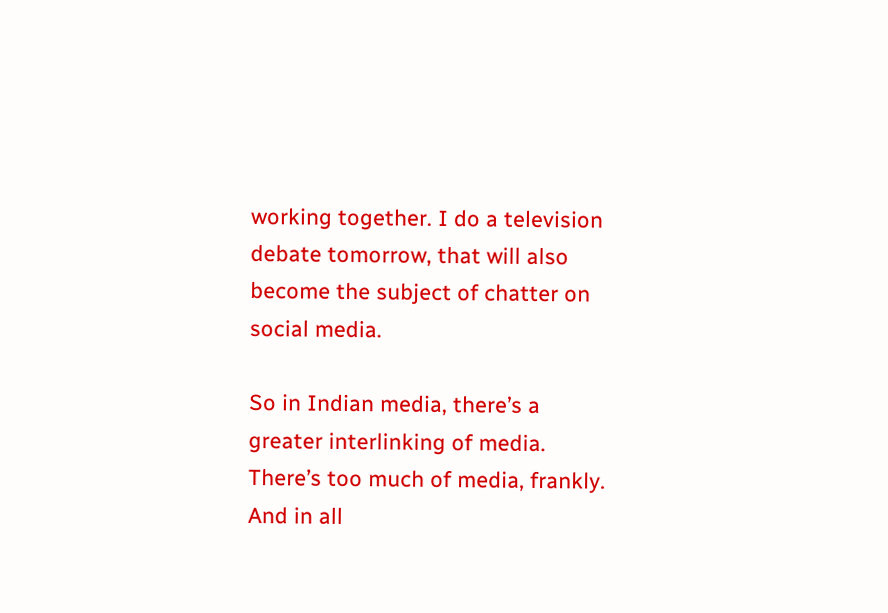working together. I do a television debate tomorrow, that will also become the subject of chatter on social media.

So in Indian media, there’s a greater interlinking of media. There’s too much of media, frankly. And in all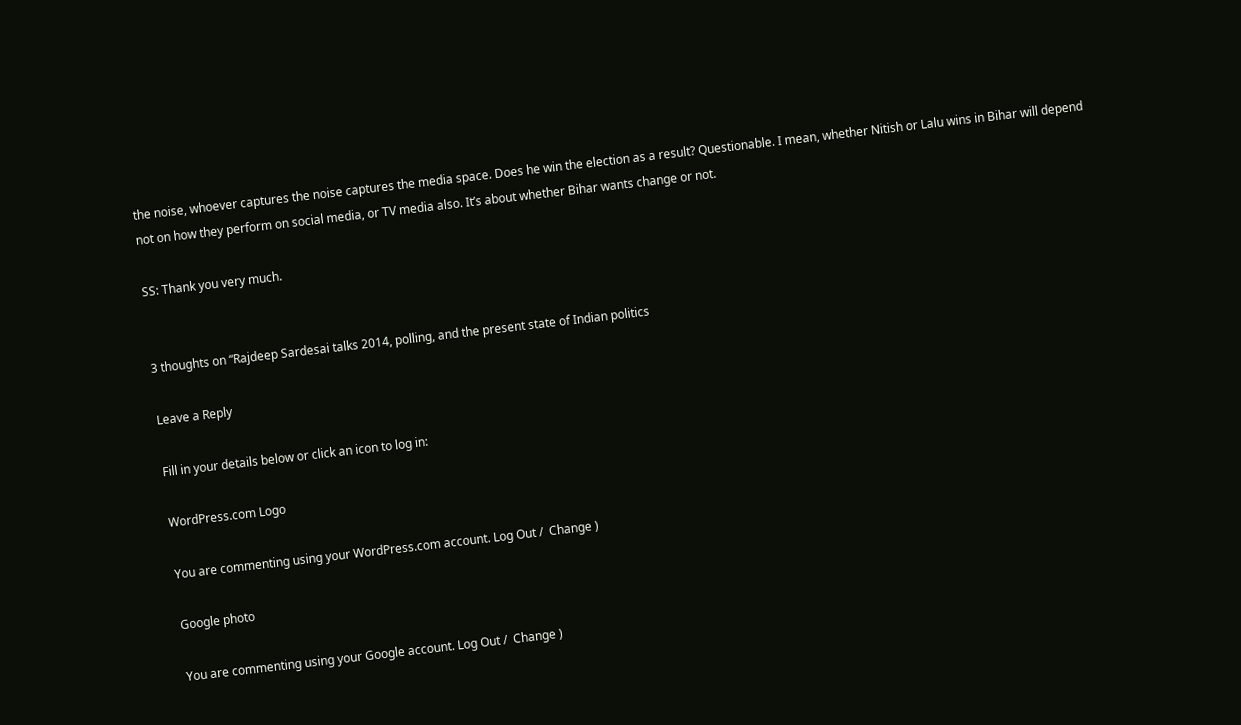the noise, whoever captures the noise captures the media space. Does he win the election as a result? Questionable. I mean, whether Nitish or Lalu wins in Bihar will depend not on how they perform on social media, or TV media also. It’s about whether Bihar wants change or not.

SS: Thank you very much.


3 thoughts on “Rajdeep Sardesai talks 2014, polling, and the present state of Indian politics

Leave a Reply

Fill in your details below or click an icon to log in:

WordPress.com Logo

You are commenting using your WordPress.com account. Log Out /  Change )

Google photo

You are commenting using your Google account. Log Out /  Change )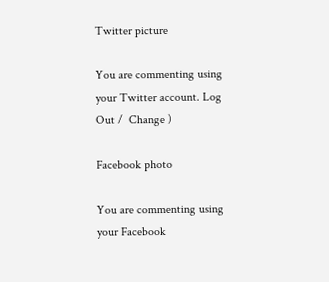Twitter picture

You are commenting using your Twitter account. Log Out /  Change )

Facebook photo

You are commenting using your Facebook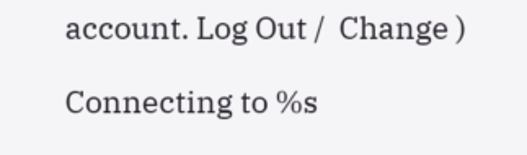account. Log Out /  Change )

Connecting to %s